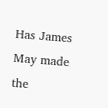Has James May made the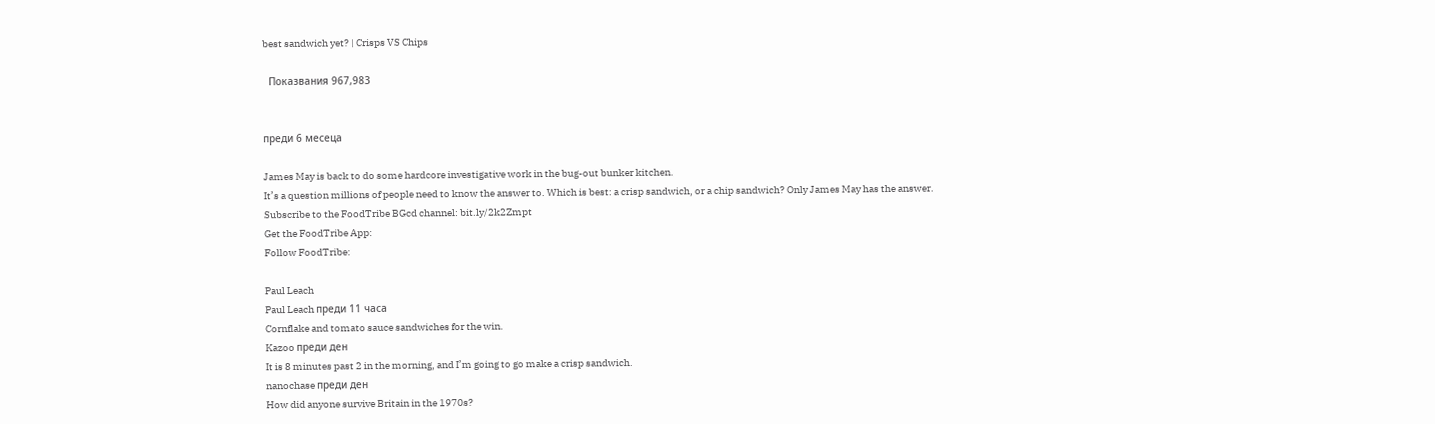best sandwich yet? | Crisps VS Chips

  Показвания 967,983


преди 6 месеца

James May is back to do some hardcore investigative work in the bug-out bunker kitchen.
It’s a question millions of people need to know the answer to. Which is best: a crisp sandwich, or a chip sandwich? Only James May has the answer.
Subscribe to the FoodTribe BGcd channel: bit.ly/2k2Zmpt
Get the FoodTribe App:
Follow FoodTribe:

Paul Leach
Paul Leach преди 11 часа
Cornflake and tomato sauce sandwiches for the win.
Kazoo преди ден
It is 8 minutes past 2 in the morning, and I’m going to go make a crisp sandwich.
nanochase преди ден
How did anyone survive Britain in the 1970s?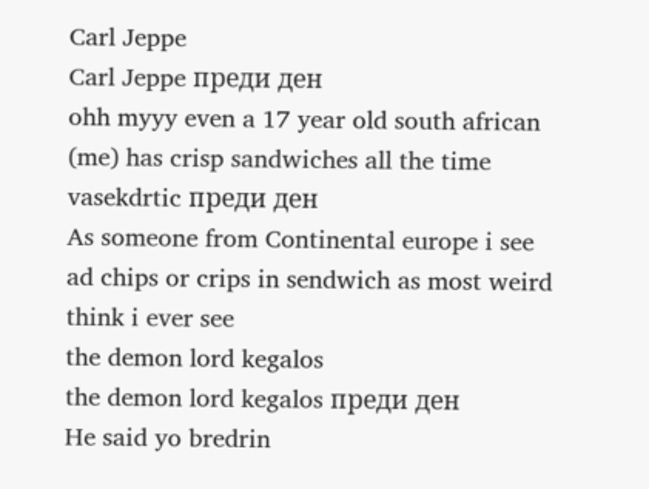Carl Jeppe
Carl Jeppe преди ден
ohh myyy even a 17 year old south african (me) has crisp sandwiches all the time
vasekdrtic преди ден
As someone from Continental europe i see ad chips or crips in sendwich as most weird think i ever see
the demon lord kegalos
the demon lord kegalos преди ден
He said yo bredrin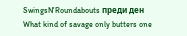SwingsN'Roundabouts преди ден
What kind of savage only butters one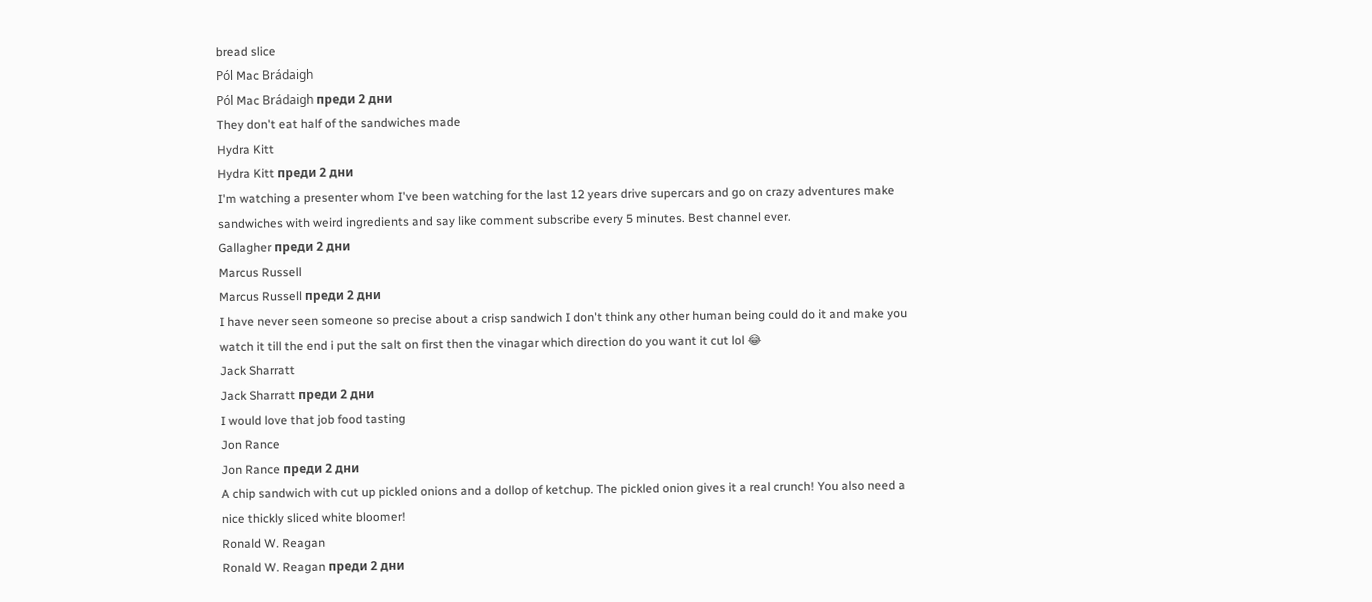bread slice
Pól Mac Brádaigh
Pól Mac Brádaigh преди 2 дни
They don't eat half of the sandwiches made
Hydra Kitt
Hydra Kitt преди 2 дни
I'm watching a presenter whom I've been watching for the last 12 years drive supercars and go on crazy adventures make sandwiches with weird ingredients and say like comment subscribe every 5 minutes. Best channel ever.
Gallagher преди 2 дни
Marcus Russell
Marcus Russell преди 2 дни
I have never seen someone so precise about a crisp sandwich I don't think any other human being could do it and make you watch it till the end i put the salt on first then the vinagar which direction do you want it cut lol 😂
Jack Sharratt
Jack Sharratt преди 2 дни
I would love that job food tasting
Jon Rance
Jon Rance преди 2 дни
A chip sandwich with cut up pickled onions and a dollop of ketchup. The pickled onion gives it a real crunch! You also need a nice thickly sliced white bloomer!
Ronald W. Reagan
Ronald W. Reagan преди 2 дни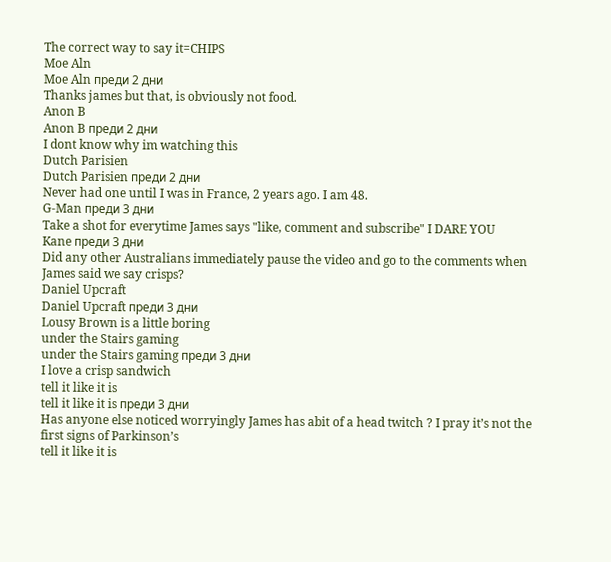The correct way to say it=CHIPS
Moe Aln
Moe Aln преди 2 дни
Thanks james but that, is obviously not food.
Anon B
Anon B преди 2 дни
I dont know why im watching this
Dutch Parisien
Dutch Parisien преди 2 дни
Never had one until I was in France, 2 years ago. I am 48.
G-Man преди 3 дни
Take a shot for everytime James says "like, comment and subscribe" I DARE YOU
Kane преди 3 дни
Did any other Australians immediately pause the video and go to the comments when James said we say crisps?
Daniel Upcraft
Daniel Upcraft преди 3 дни
Lousy Brown is a little boring
under the Stairs gaming
under the Stairs gaming преди 3 дни
I love a crisp sandwich
tell it like it is
tell it like it is преди 3 дни
Has anyone else noticed worryingly James has abit of a head twitch ? I pray it’s not the first signs of Parkinson’s
tell it like it is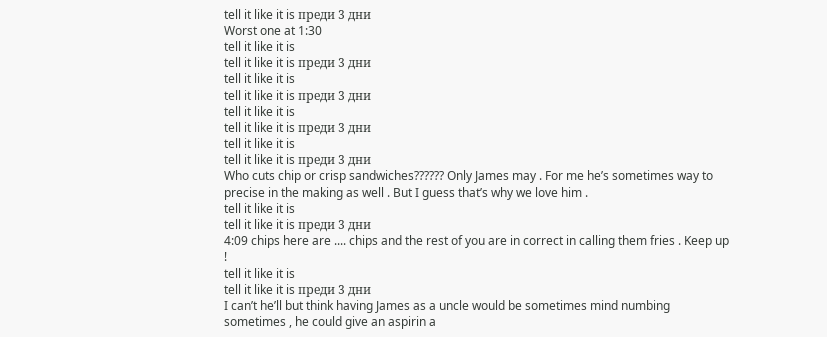tell it like it is преди 3 дни
Worst one at 1:30
tell it like it is
tell it like it is преди 3 дни
tell it like it is
tell it like it is преди 3 дни
tell it like it is
tell it like it is преди 3 дни
tell it like it is
tell it like it is преди 3 дни
Who cuts chip or crisp sandwiches?????? Only James may . For me he’s sometimes way to precise in the making as well . But I guess that’s why we love him .
tell it like it is
tell it like it is преди 3 дни
4:09 chips here are .... chips and the rest of you are in correct in calling them fries . Keep up !
tell it like it is
tell it like it is преди 3 дни
I can’t he’ll but think having James as a uncle would be sometimes mind numbing sometimes , he could give an aspirin a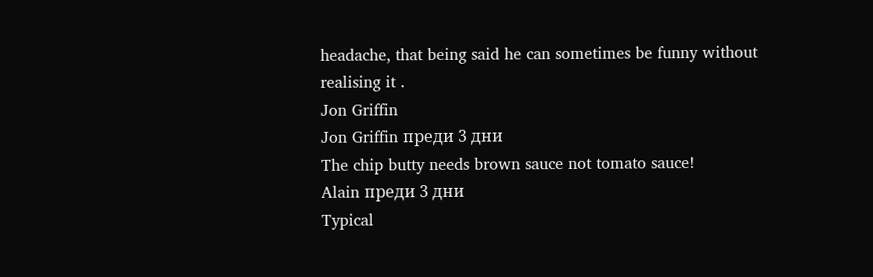headache, that being said he can sometimes be funny without realising it .
Jon Griffin
Jon Griffin преди 3 дни
The chip butty needs brown sauce not tomato sauce!
Alain преди 3 дни
Typical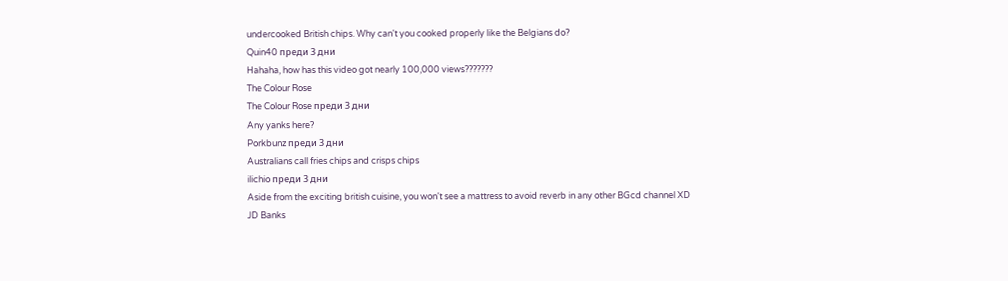undercooked British chips. Why can't you cooked properly like the Belgians do?
Quin40 преди 3 дни
Hahaha, how has this video got nearly 100,000 views???????
The Colour Rose
The Colour Rose преди 3 дни
Any yanks here?
Porkbunz преди 3 дни
Australians call fries chips and crisps chips
ilichio преди 3 дни
Aside from the exciting british cuisine, you won't see a mattress to avoid reverb in any other BGcd channel XD
JD Banks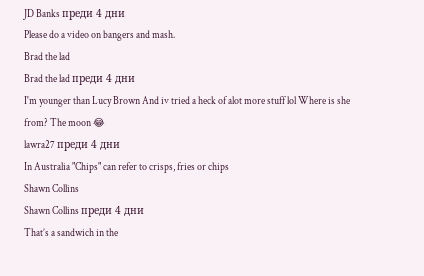JD Banks преди 4 дни
Please do a video on bangers and mash.
Brad the lad
Brad the lad преди 4 дни
I'm younger than Lucy Brown And iv tried a heck of alot more stuff lol Where is she from? The moon 😂
lawra27 преди 4 дни
In Australia "Chips" can refer to crisps, fries or chips
Shawn Collins
Shawn Collins преди 4 дни
That’s a sandwich in the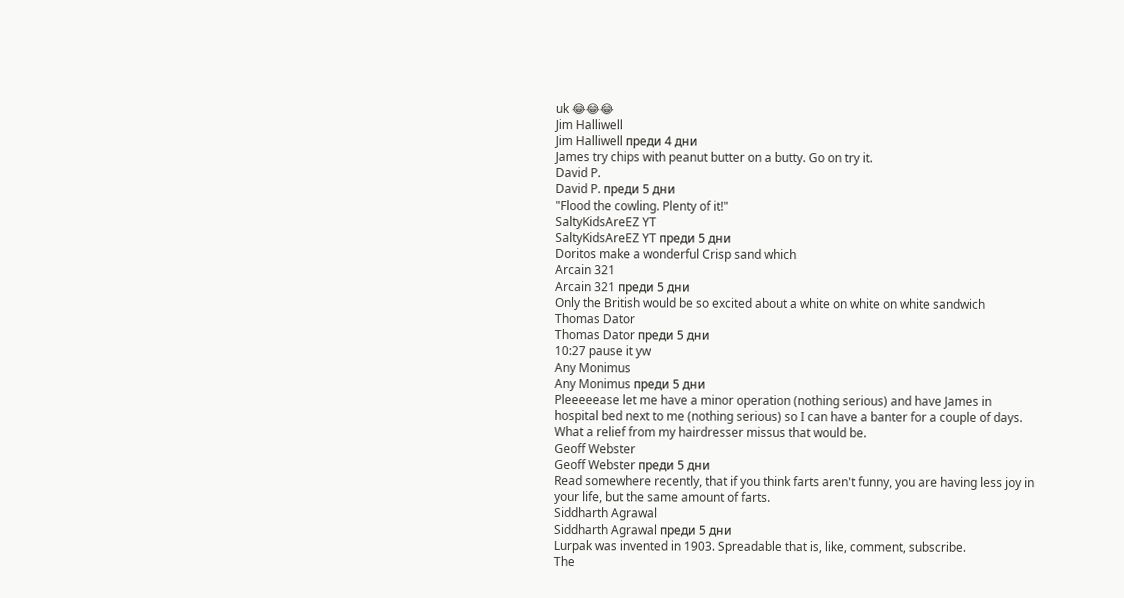uk 😂😂😂
Jim Halliwell
Jim Halliwell преди 4 дни
James try chips with peanut butter on a butty. Go on try it.
David P.
David P. преди 5 дни
"Flood the cowling. Plenty of it!"
SaltyKidsAreEZ YT
SaltyKidsAreEZ YT преди 5 дни
Doritos make a wonderful Crisp sand which
Arcain 321
Arcain 321 преди 5 дни
Only the British would be so excited about a white on white on white sandwich
Thomas Dator
Thomas Dator преди 5 дни
10:27 pause it yw
Any Monimus
Any Monimus преди 5 дни
Pleeeeease let me have a minor operation (nothing serious) and have James in hospital bed next to me (nothing serious) so I can have a banter for a couple of days. What a relief from my hairdresser missus that would be.
Geoff Webster
Geoff Webster преди 5 дни
Read somewhere recently, that if you think farts aren't funny, you are having less joy in your life, but the same amount of farts.
Siddharth Agrawal
Siddharth Agrawal преди 5 дни
Lurpak was invented in 1903. Spreadable that is, like, comment, subscribe.
The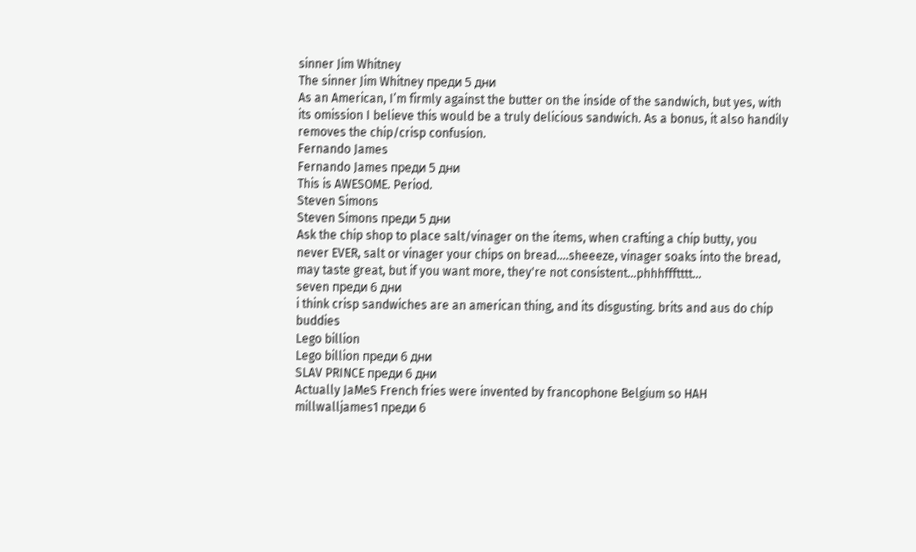sinner Jim Whitney
The sinner Jim Whitney преди 5 дни
As an American, I’m firmly against the butter on the inside of the sandwich, but yes, with its omission I believe this would be a truly delicious sandwich. As a bonus, it also handily removes the chip/crisp confusion.
Fernando James
Fernando James преди 5 дни
This is AWESOME. Period.
Steven Simons
Steven Simons преди 5 дни
Ask the chip shop to place salt/vinager on the items, when crafting a chip butty, you never EVER, salt or vinager your chips on bread....sheeeze, vinager soaks into the bread, may taste great, but if you want more, they're not consistent...phhhffftttt...
seven преди 6 дни
i think crisp sandwiches are an american thing, and its disgusting. brits and aus do chip buddies
Lego billion
Lego billion преди 6 дни
SLAV PRINCE преди 6 дни
Actually JaMeS French fries were invented by francophone Belgium so HAH
millwalljames1 преди 6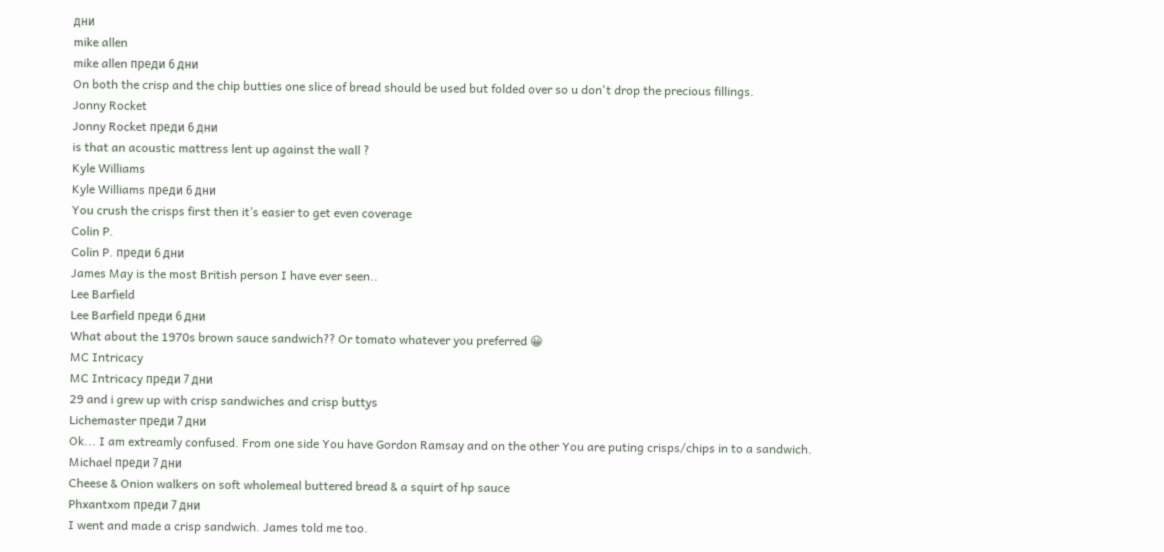дни
mike allen
mike allen преди 6 дни
On both the crisp and the chip butties one slice of bread should be used but folded over so u don't drop the precious fillings.
Jonny Rocket
Jonny Rocket преди 6 дни
is that an acoustic mattress lent up against the wall ?
Kyle Williams
Kyle Williams преди 6 дни
You crush the crisps first then it’s easier to get even coverage
Colin P.
Colin P. преди 6 дни
James May is the most British person I have ever seen..
Lee Barfield
Lee Barfield преди 6 дни
What about the 1970s brown sauce sandwich?? Or tomato whatever you preferred 😀
MC Intricacy
MC Intricacy преди 7 дни
29 and i grew up with crisp sandwiches and crisp buttys
Lichemaster преди 7 дни
Ok... I am extreamly confused. From one side You have Gordon Ramsay and on the other You are puting crisps/chips in to a sandwich.
Michael преди 7 дни
Cheese & Onion walkers on soft wholemeal buttered bread & a squirt of hp sauce
Phxantxom преди 7 дни
I went and made a crisp sandwich. James told me too.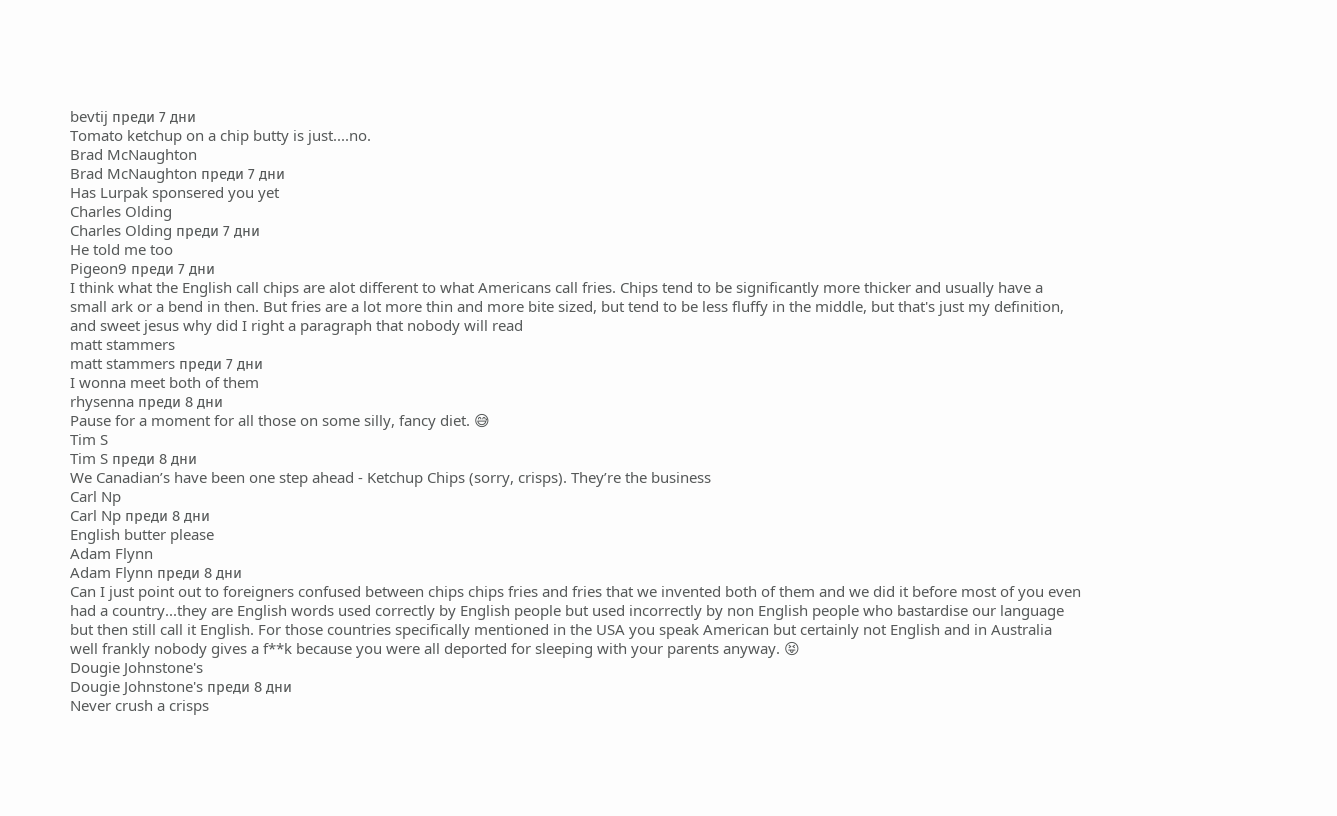bevtij преди 7 дни
Tomato ketchup on a chip butty is just....no.
Brad McNaughton
Brad McNaughton преди 7 дни
Has Lurpak sponsered you yet
Charles Olding
Charles Olding преди 7 дни
He told me too
Pigeon9 преди 7 дни
I think what the English call chips are alot different to what Americans call fries. Chips tend to be significantly more thicker and usually have a small ark or a bend in then. But fries are a lot more thin and more bite sized, but tend to be less fluffy in the middle, but that's just my definition, and sweet jesus why did I right a paragraph that nobody will read
matt stammers
matt stammers преди 7 дни
I wonna meet both of them
rhysenna преди 8 дни
Pause for a moment for all those on some silly, fancy diet. 😅
Tim S
Tim S преди 8 дни
We Canadian’s have been one step ahead - Ketchup Chips (sorry, crisps). They’re the business
Carl Np
Carl Np преди 8 дни
English butter please
Adam Flynn
Adam Flynn преди 8 дни
Can I just point out to foreigners confused between chips chips fries and fries that we invented both of them and we did it before most of you even had a country...they are English words used correctly by English people but used incorrectly by non English people who bastardise our language but then still call it English. For those countries specifically mentioned in the USA you speak American but certainly not English and in Australia well frankly nobody gives a f**k because you were all deported for sleeping with your parents anyway. 😝
Dougie Johnstone's
Dougie Johnstone's преди 8 дни
Never crush a crisps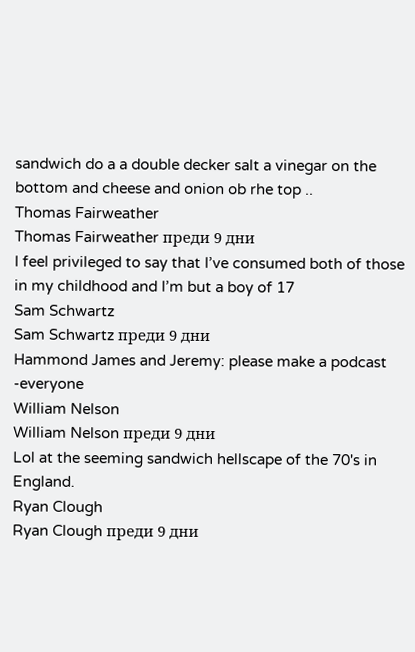sandwich do a a double decker salt a vinegar on the bottom and cheese and onion ob rhe top ..
Thomas Fairweather
Thomas Fairweather преди 9 дни
I feel privileged to say that I’ve consumed both of those in my childhood and I’m but a boy of 17
Sam Schwartz
Sam Schwartz преди 9 дни
Hammond James and Jeremy: please make a podcast -everyone
William Nelson
William Nelson преди 9 дни
Lol at the seeming sandwich hellscape of the 70's in England.
Ryan Clough
Ryan Clough преди 9 дни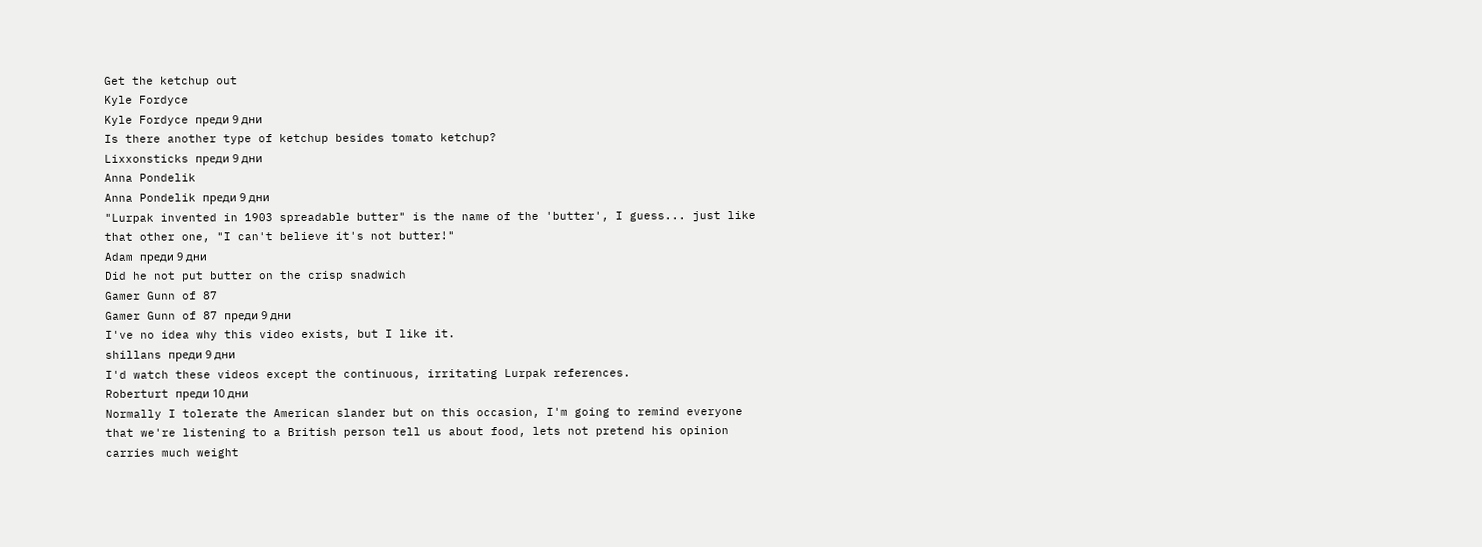Get the ketchup out
Kyle Fordyce
Kyle Fordyce преди 9 дни
Is there another type of ketchup besides tomato ketchup?
Lixxonsticks преди 9 дни
Anna Pondelik
Anna Pondelik преди 9 дни
"Lurpak invented in 1903 spreadable butter" is the name of the 'butter', I guess... just like that other one, "I can't believe it's not butter!"
Adam преди 9 дни
Did he not put butter on the crisp snadwich
Gamer Gunn of 87
Gamer Gunn of 87 преди 9 дни
I've no idea why this video exists, but I like it.
shillans преди 9 дни
I'd watch these videos except the continuous, irritating Lurpak references.
Roberturt преди 10 дни
Normally I tolerate the American slander but on this occasion, I'm going to remind everyone that we're listening to a British person tell us about food, lets not pretend his opinion carries much weight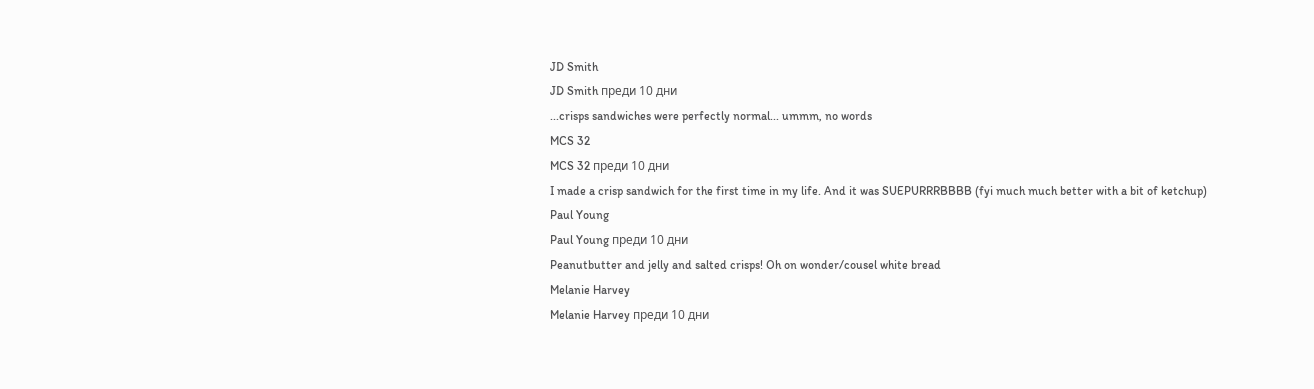JD Smith
JD Smith преди 10 дни
...crisps sandwiches were perfectly normal... ummm, no words
MCS 32
MCS 32 преди 10 дни
I made a crisp sandwich for the first time in my life. And it was SUEPURRRBBBB (fyi much much better with a bit of ketchup)
Paul Young
Paul Young преди 10 дни
Peanutbutter and jelly and salted crisps! Oh on wonder/cousel white bread
Melanie Harvey
Melanie Harvey преди 10 дни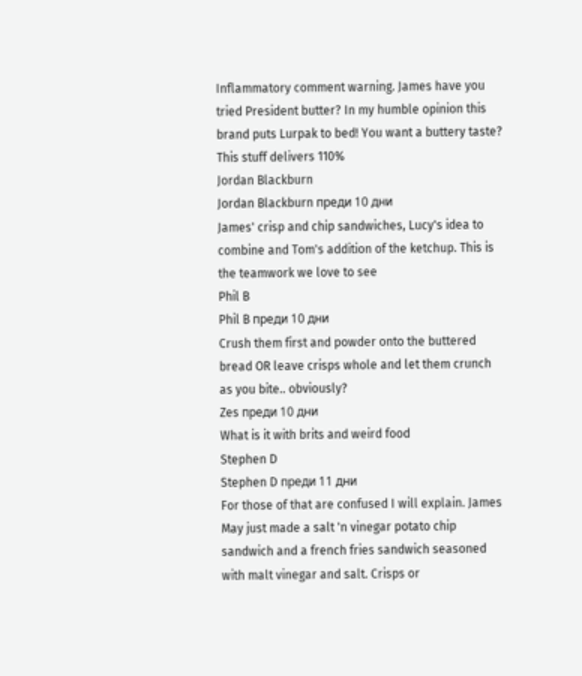Inflammatory comment warning. James have you tried President butter? In my humble opinion this brand puts Lurpak to bed! You want a buttery taste? This stuff delivers 110%
Jordan Blackburn
Jordan Blackburn преди 10 дни
James' crisp and chip sandwiches, Lucy's idea to combine and Tom's addition of the ketchup. This is the teamwork we love to see
Phil B
Phil B преди 10 дни
Crush them first and powder onto the buttered bread OR leave crisps whole and let them crunch as you bite.. obviously?
Zes преди 10 дни
What is it with brits and weird food
Stephen D
Stephen D преди 11 дни
For those of that are confused I will explain. James May just made a salt 'n vinegar potato chip sandwich and a french fries sandwich seasoned with malt vinegar and salt. Crisps or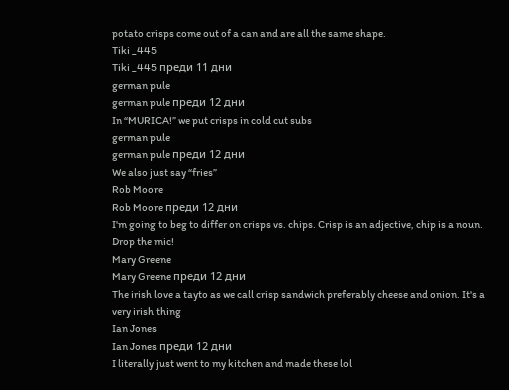potato crisps come out of a can and are all the same shape.
Tiki _445
Tiki _445 преди 11 дни
german pule
german pule преди 12 дни
In “MURICA!” we put crisps in cold cut subs
german pule
german pule преди 12 дни
We also just say “fries”
Rob Moore
Rob Moore преди 12 дни
I'm going to beg to differ on crisps vs. chips. Crisp is an adjective, chip is a noun. Drop the mic!
Mary Greene
Mary Greene преди 12 дни
The irish love a tayto as we call crisp sandwich preferably cheese and onion. It's a very irish thing
Ian Jones
Ian Jones преди 12 дни
I literally just went to my kitchen and made these lol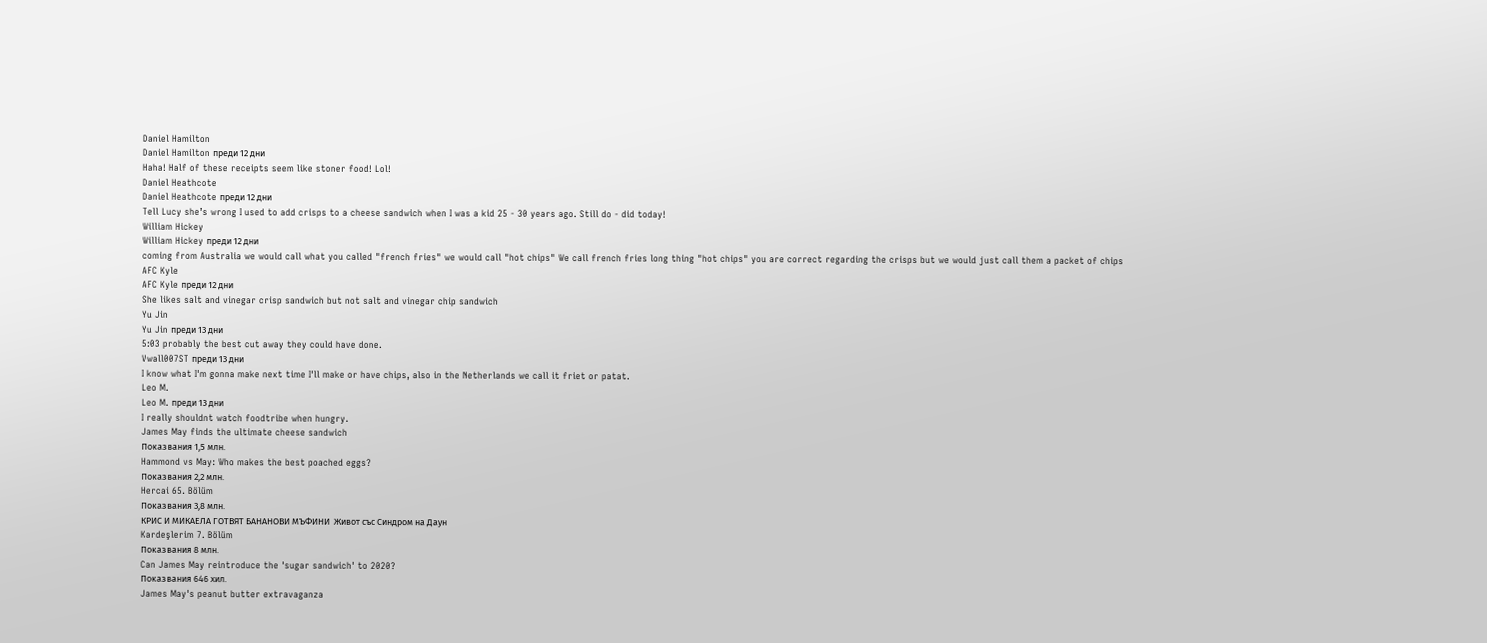Daniel Hamilton
Daniel Hamilton преди 12 дни
Haha! Half of these receipts seem like stoner food! Lol!
Daniel Heathcote
Daniel Heathcote преди 12 дни
Tell Lucy she’s wrong I used to add crisps to a cheese sandwich when I was a kid 25 - 30 years ago. Still do - did today!
William Hickey
William Hickey преди 12 дни
coming from Australia we would call what you called "french fries" we would call "hot chips" We call french fries long thing "hot chips" you are correct regarding the crisps but we would just call them a packet of chips
AFC Kyle
AFC Kyle преди 12 дни
She likes salt and vinegar crisp sandwich but not salt and vinegar chip sandwich
Yu Jin
Yu Jin преди 13 дни
5:03 probably the best cut away they could have done.
Vwall007ST преди 13 дни
I know what I'm gonna make next time I'll make or have chips, also in the Netherlands we call it friet or patat.
Leo M.
Leo M. преди 13 дни
I really shouldnt watch foodtribe when hungry.
James May finds the ultimate cheese sandwich
Показвания 1,5 млн.
Hammond vs May: Who makes the best poached eggs?
Показвания 2,2 млн.
Hercai 65. Bölüm
Показвания 3,8 млн.
КРИС И МИКАЕЛА ГОТВЯТ БАНАНОВИ МЪФИНИ  Живот със Синдром на Даун
Kardeşlerim 7. Bölüm
Показвания 8 млн.
Can James May reintroduce the 'sugar sandwich' to 2020?
Показвания 646 хил.
James May's peanut butter extravaganza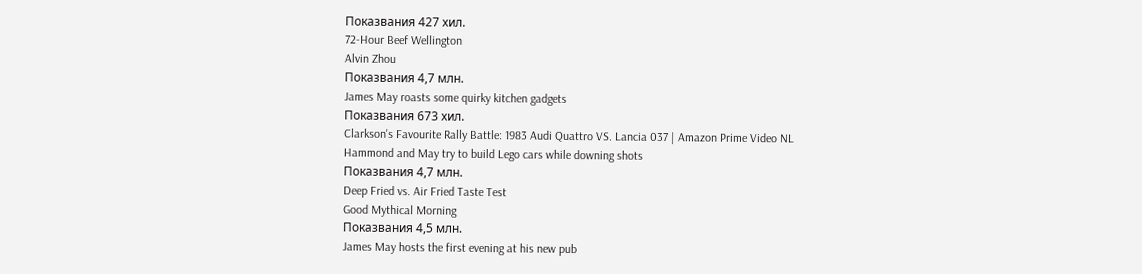Показвания 427 хил.
72-Hour Beef Wellington
Alvin Zhou
Показвания 4,7 млн.
James May roasts some quirky kitchen gadgets
Показвания 673 хил.
Clarkson's Favourite Rally Battle: 1983 Audi Quattro VS. Lancia 037 | Amazon Prime Video NL
Hammond and May try to build Lego cars while downing shots
Показвания 4,7 млн.
Deep Fried vs. Air Fried Taste Test
Good Mythical Morning
Показвания 4,5 млн.
James May hosts the first evening at his new pub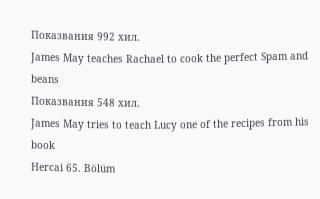Показвания 992 хил.
James May teaches Rachael to cook the perfect Spam and beans
Показвания 548 хил.
James May tries to teach Lucy one of the recipes from his book
Hercai 65. Bölüm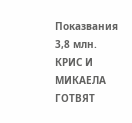Показвания 3,8 млн.
КРИС И МИКАЕЛА ГОТВЯТ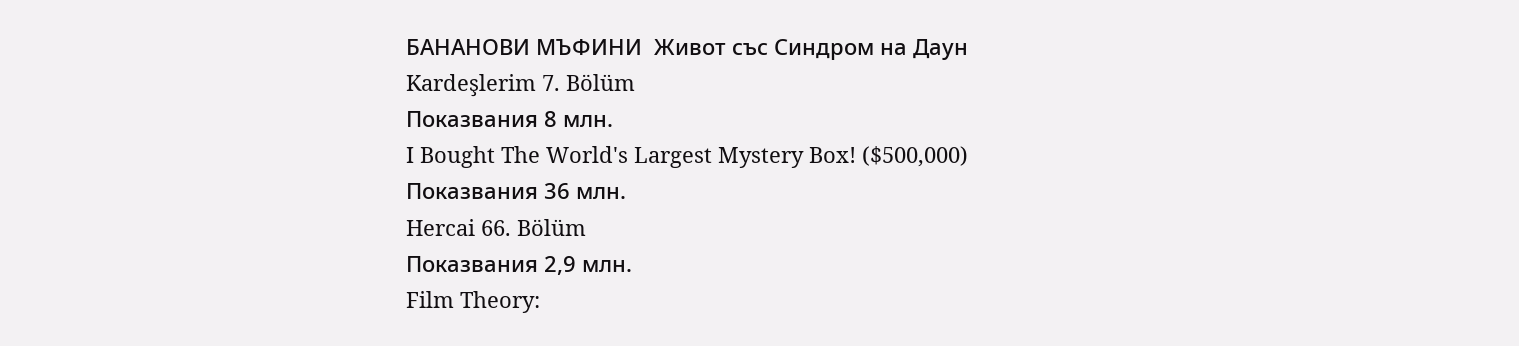БАНАНОВИ МЪФИНИ  Живот със Синдром на Даун
Kardeşlerim 7. Bölüm
Показвания 8 млн.
I Bought The World's Largest Mystery Box! ($500,000)
Показвания 36 млн.
Hercai 66. Bölüm
Показвания 2,9 млн.
Film Theory: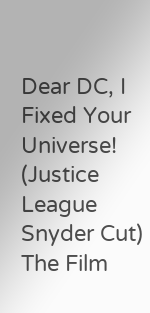Dear DC, I Fixed Your Universe! (Justice League Snyder Cut)
The Film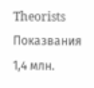Theorists
Показвания 1,4 млн.